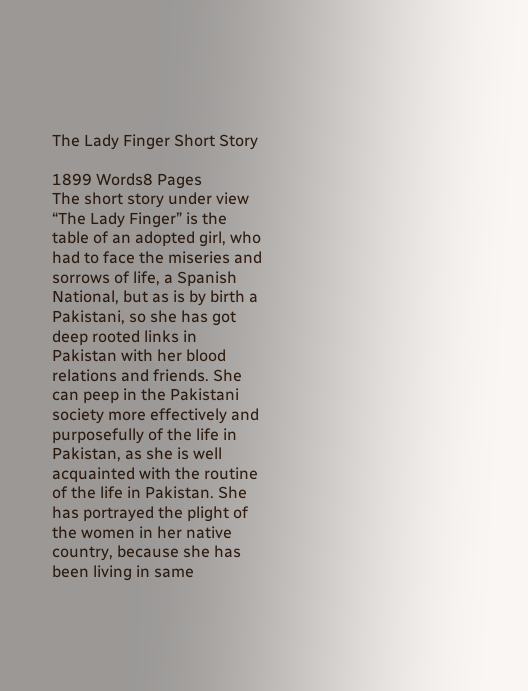The Lady Finger Short Story

1899 Words8 Pages
The short story under view “The Lady Finger” is the table of an adopted girl, who had to face the miseries and sorrows of life, a Spanish National, but as is by birth a Pakistani, so she has got deep rooted links in Pakistan with her blood relations and friends. She can peep in the Pakistani society more effectively and purposefully of the life in Pakistan, as she is well acquainted with the routine of the life in Pakistan. She has portrayed the plight of the women in her native country, because she has been living in same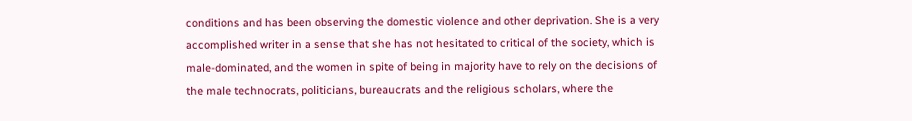conditions and has been observing the domestic violence and other deprivation. She is a very accomplished writer in a sense that she has not hesitated to critical of the society, which is male-dominated, and the women in spite of being in majority have to rely on the decisions of the male technocrats, politicians, bureaucrats and the religious scholars, where the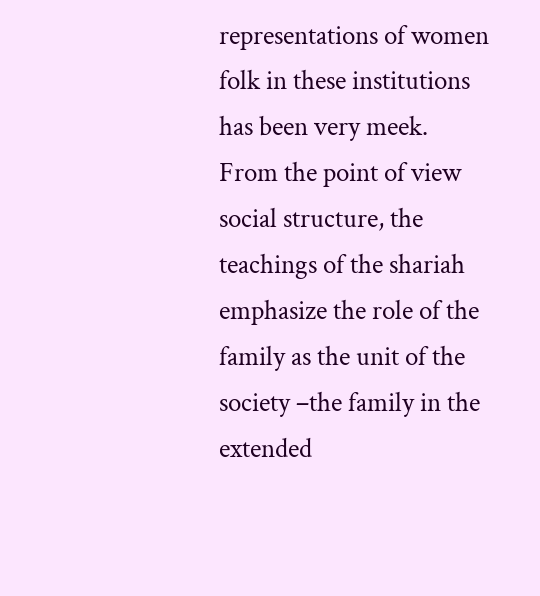representations of women folk in these institutions has been very meek.
From the point of view social structure, the teachings of the shariah emphasize the role of the family as the unit of the society –the family in the extended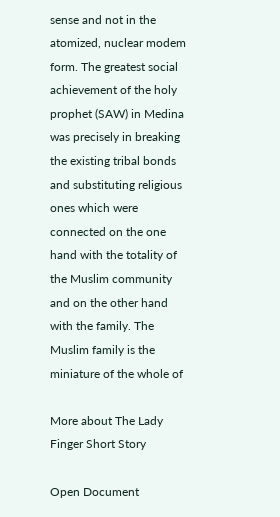sense and not in the atomized, nuclear modem form. The greatest social achievement of the holy prophet (SAW) in Medina was precisely in breaking the existing tribal bonds and substituting religious ones which were connected on the one hand with the totality of the Muslim community and on the other hand with the family. The Muslim family is the miniature of the whole of

More about The Lady Finger Short Story

Open Document